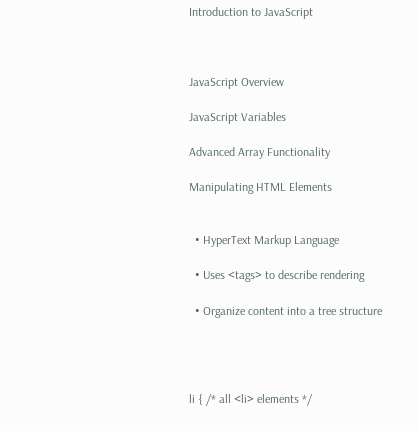Introduction to JavaScript



JavaScript Overview

JavaScript Variables

Advanced Array Functionality

Manipulating HTML Elements


  • HyperText Markup Language

  • Uses <tags> to describe rendering

  • Organize content into a tree structure




li { /* all <li> elements */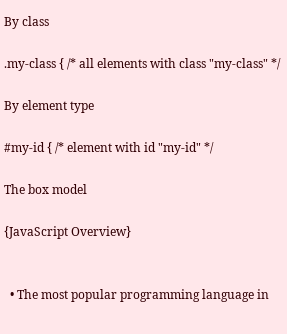By class

.my-class { /* all elements with class "my-class" */

By element type

#my-id { /* element with id "my-id" */

The box model

{JavaScript Overview}


  • The most popular programming language in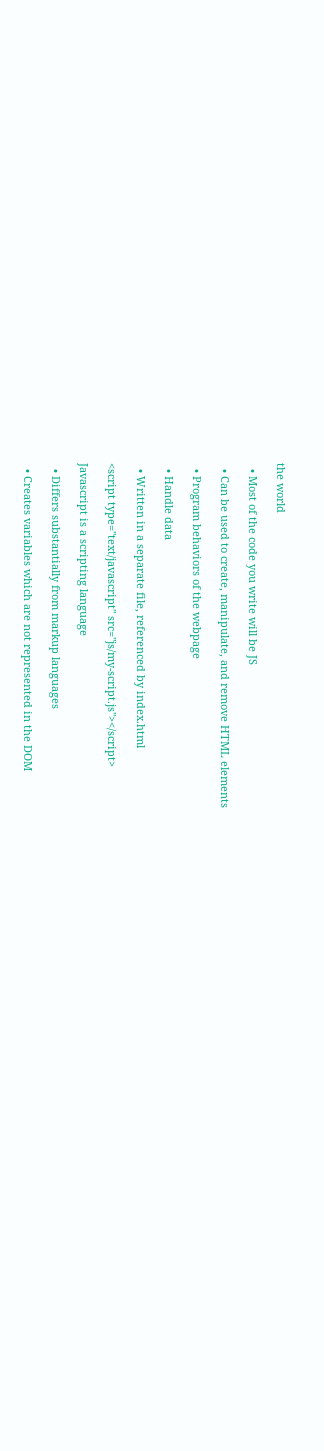the world

  • Most of the code you write will be JS

  • Can be used to create, manipulate, and remove HTML elements

  • Program behaviors of the webpage

  • Handle data

  • Written in a separate file, referenced by index.html

<script type="text/javascript" src="js/my-script.js"></script>

Javascript is a scripting language

  • Differs substantially from markup languages

  • Creates variables which are not represented in the DOM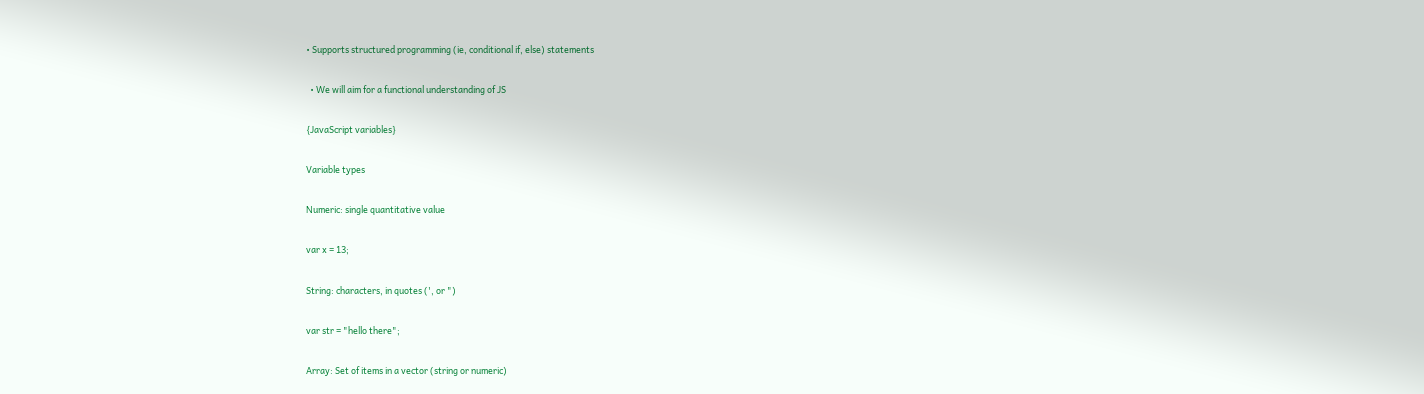• Supports structured programming (ie, conditional if, else) statements

  • We will aim for a functional understanding of JS

{JavaScript variables}

Variable types

Numeric: single quantitative value

var x = 13;

String: characters, in quotes (', or ")

var str = "hello there";

Array: Set of items in a vector (string or numeric)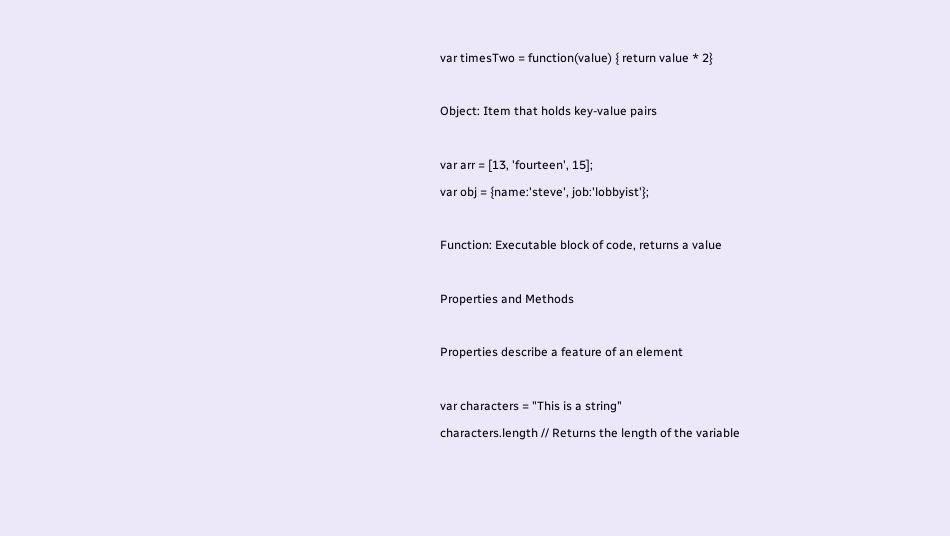var timesTwo = function(value) { return value * 2}

Object: Item that holds key-value pairs

var arr = [13, 'fourteen', 15];
var obj = {name:'steve', job:'lobbyist'};

Function: Executable block of code, returns a value

Properties and Methods

Properties describe a feature of an element

var characters = "This is a string"
characters.length // Returns the length of the variable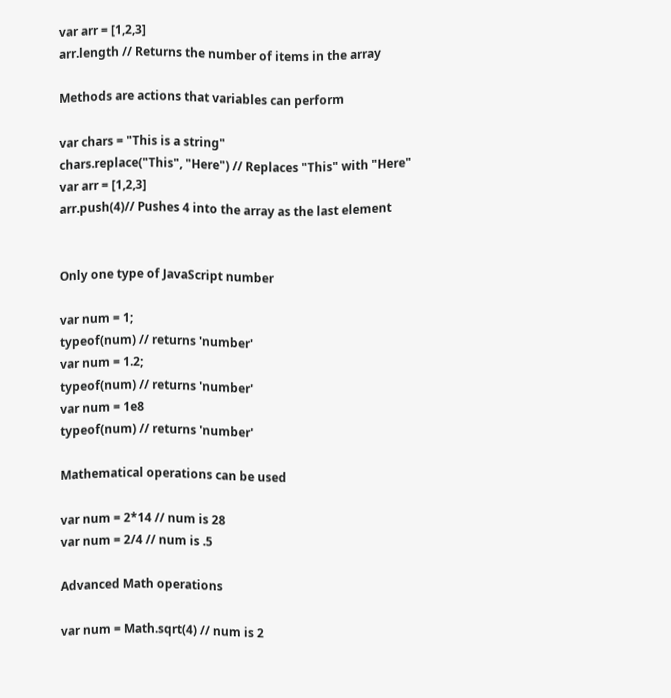var arr = [1,2,3]
arr.length // Returns the number of items in the array

Methods are actions that variables can perform

var chars = "This is a string"
chars.replace("This", "Here") // Replaces "This" with "Here"
var arr = [1,2,3]
arr.push(4)// Pushes 4 into the array as the last element


Only one type of JavaScript number

var num = 1;
typeof(num) // returns 'number'
var num = 1.2;
typeof(num) // returns 'number'
var num = 1e8
typeof(num) // returns 'number'

Mathematical operations can be used

var num = 2*14 // num is 28
var num = 2/4 // num is .5

Advanced Math operations

var num = Math.sqrt(4) // num is 2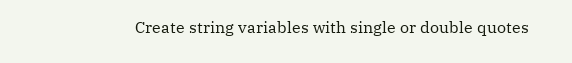Create string variables with single or double quotes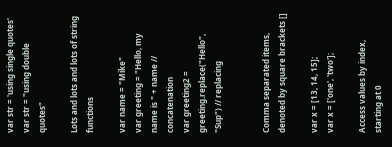var str = 'using single quotes'
var str = "using double quotes"

Lots and lots and lots of string functions

var name = "Mike"
var greeting = "Hello, my name is " + name // concatenation
var greeting2 = greeting.replace("Hello", "Sup") // replacing


Comma separated items, denoted by square brackets []

var x = [13, 14, 15];
var x = ['one', 'two'];

Access values by index, starting at 0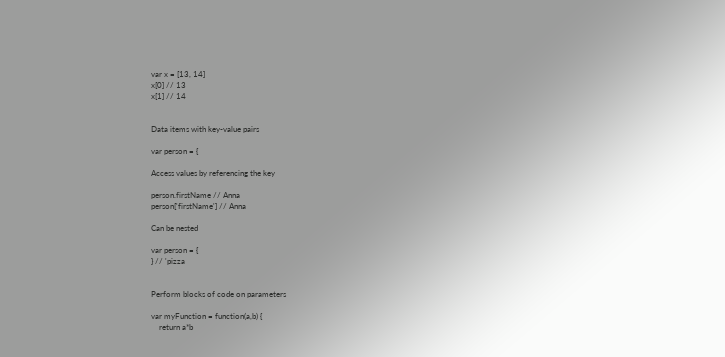var x = [13, 14]
x[0] // 13
x[1] // 14


Data items with key-value pairs

var person = {

Access values by referencing the key

person.firstName // Anna
person['firstName'] // Anna

Can be nested

var person = {
} // 'pizza


Perform blocks of code on parameters

var myFunction = function(a,b) {
    return a*b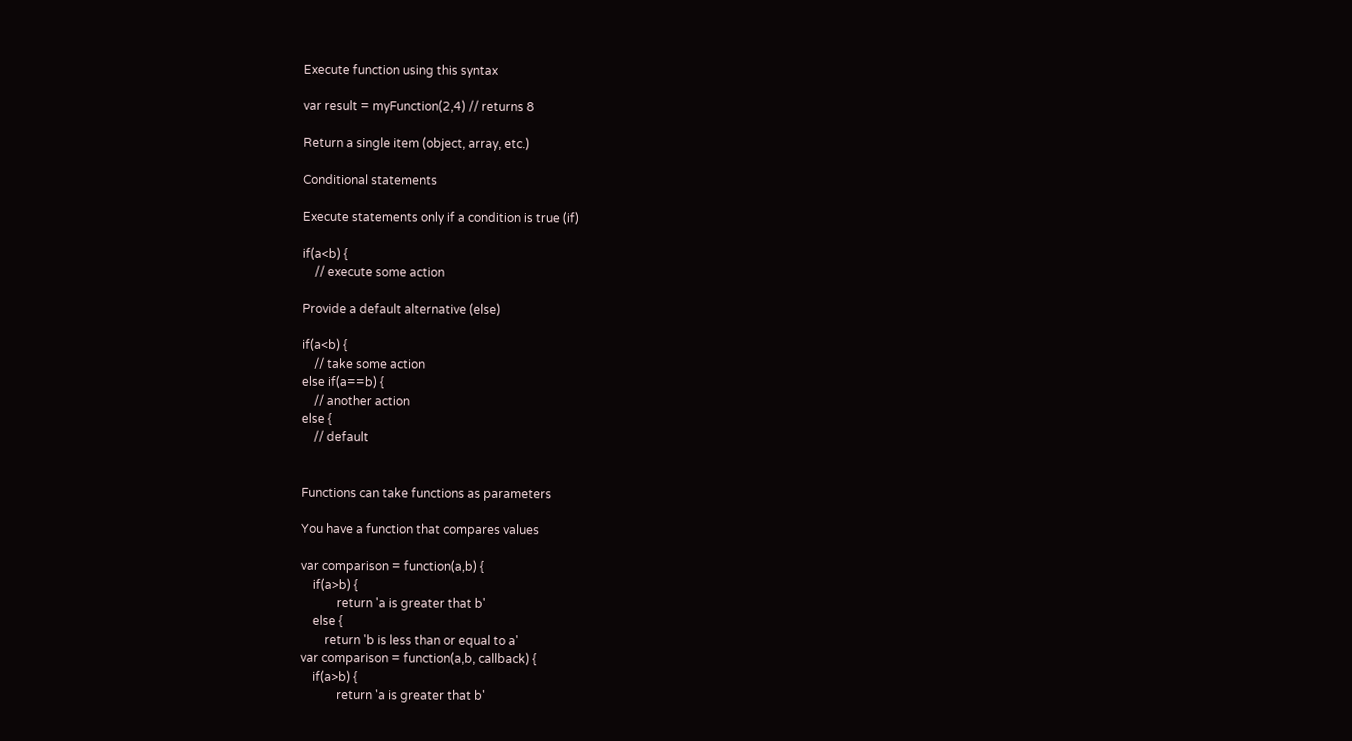Execute function using this syntax

var result = myFunction(2,4) // returns 8

Return a single item (object, array, etc.)

Conditional statements

Execute statements only if a condition is true (if)

if(a<b) {
    // execute some action

Provide a default alternative (else)

if(a<b) {
    // take some action
else if(a==b) {
    // another action
else {
    // default


Functions can take functions as parameters

You have a function that compares values

var comparison = function(a,b) {
    if(a>b) {
            return 'a is greater that b'
    else {
        return 'b is less than or equal to a'
var comparison = function(a,b, callback) {
    if(a>b) {
            return 'a is greater that b'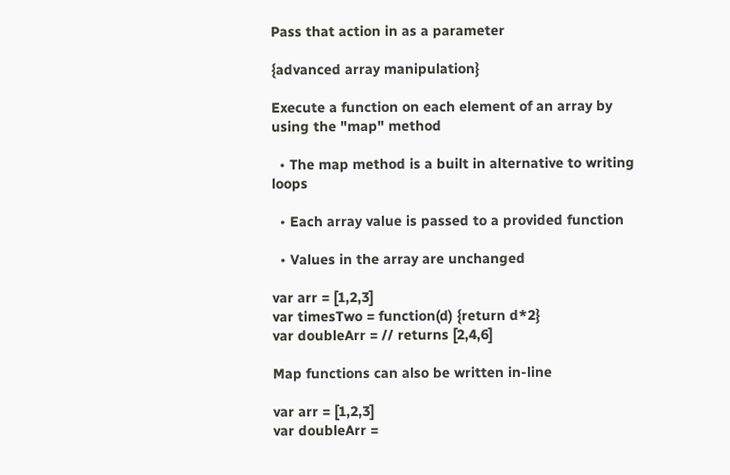Pass that action in as a parameter

{advanced array manipulation}

Execute a function on each element of an array by using the "map" method

  • The map method is a built in alternative to writing loops

  • Each array value is passed to a provided function

  • Values in the array are unchanged

var arr = [1,2,3]
var timesTwo = function(d) {return d*2}
var doubleArr = // returns [2,4,6]

Map functions can also be written in-line

var arr = [1,2,3]
var doubleArr =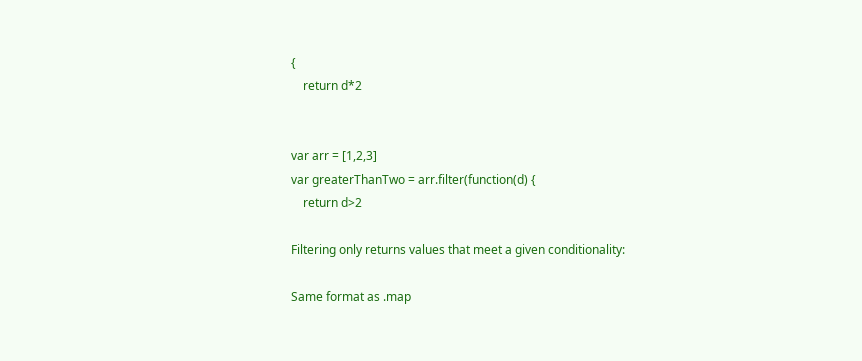{
    return d*2


var arr = [1,2,3]
var greaterThanTwo = arr.filter(function(d) {
    return d>2

Filtering only returns values that meet a given conditionality:

Same format as .map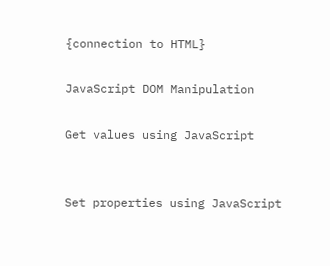{connection to HTML}

JavaScript DOM Manipulation

Get values using JavaScript


Set properties using JavaScript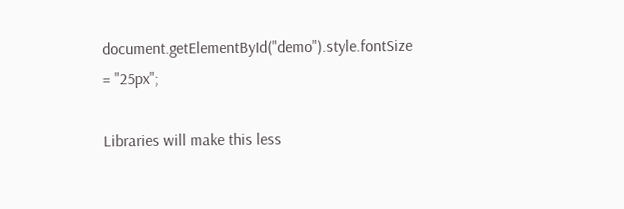document.getElementById("demo").style.fontSize = "25px";

Libraries will make this less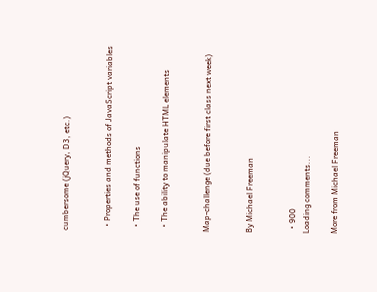cumbersome (jQuery, D3, etc.)


  • Properties and methods of JavaScript variables

  • The use of functions

  • The ability to manipulate HTML elements


Map-challenge (due before first class next week)


By Michael Freeman


  • 900
Loading comments...

More from Michael Freeman